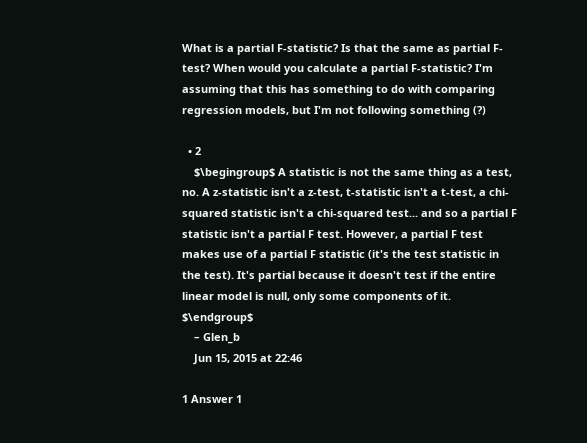What is a partial F-statistic? Is that the same as partial F-test? When would you calculate a partial F-statistic? I'm assuming that this has something to do with comparing regression models, but I'm not following something (?)

  • 2
    $\begingroup$ A statistic is not the same thing as a test, no. A z-statistic isn't a z-test, t-statistic isn't a t-test, a chi-squared statistic isn't a chi-squared test... and so a partial F statistic isn't a partial F test. However, a partial F test makes use of a partial F statistic (it's the test statistic in the test). It's partial because it doesn't test if the entire linear model is null, only some components of it. $\endgroup$
    – Glen_b
    Jun 15, 2015 at 22:46

1 Answer 1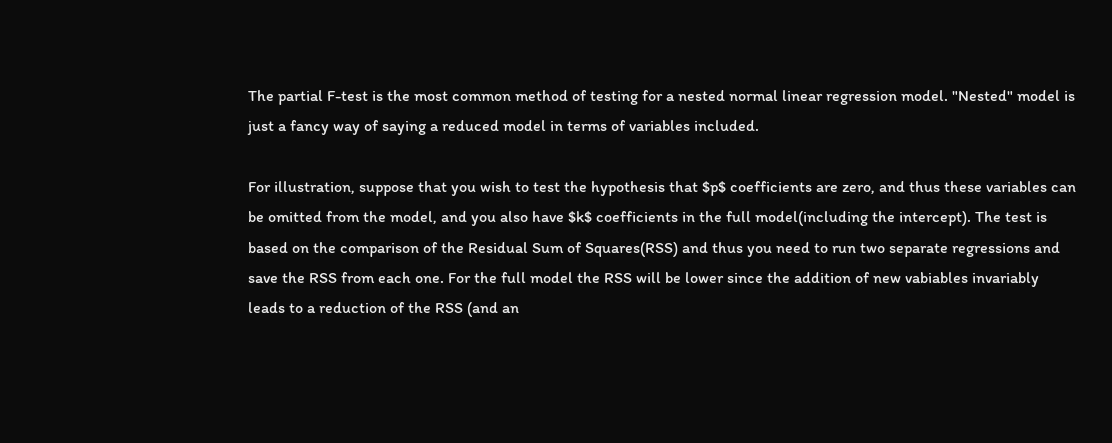The partial F-test is the most common method of testing for a nested normal linear regression model. "Nested" model is just a fancy way of saying a reduced model in terms of variables included.

For illustration, suppose that you wish to test the hypothesis that $p$ coefficients are zero, and thus these variables can be omitted from the model, and you also have $k$ coefficients in the full model(including the intercept). The test is based on the comparison of the Residual Sum of Squares(RSS) and thus you need to run two separate regressions and save the RSS from each one. For the full model the RSS will be lower since the addition of new vabiables invariably leads to a reduction of the RSS (and an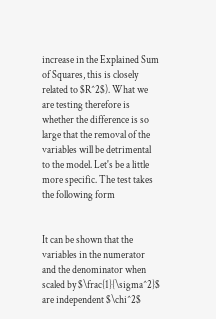increase in the Explained Sum of Squares, this is closely related to $R^2$). What we are testing therefore is whether the difference is so large that the removal of the variables will be detrimental to the model. Let's be a little more specific. The test takes the following form


It can be shown that the variables in the numerator and the denominator when scaled by $\frac{1}{\sigma^2}$ are independent $\chi^2$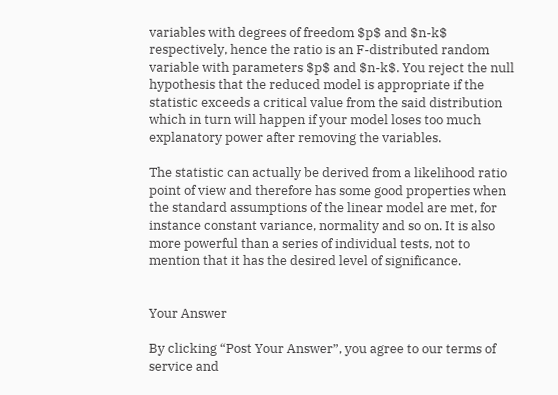variables with degrees of freedom $p$ and $n-k$ respectively, hence the ratio is an F-distributed random variable with parameters $p$ and $n-k$. You reject the null hypothesis that the reduced model is appropriate if the statistic exceeds a critical value from the said distribution which in turn will happen if your model loses too much explanatory power after removing the variables.

The statistic can actually be derived from a likelihood ratio point of view and therefore has some good properties when the standard assumptions of the linear model are met, for instance constant variance, normality and so on. It is also more powerful than a series of individual tests, not to mention that it has the desired level of significance.


Your Answer

By clicking “Post Your Answer”, you agree to our terms of service and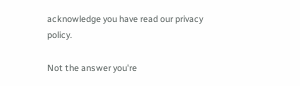acknowledge you have read our privacy policy.

Not the answer you're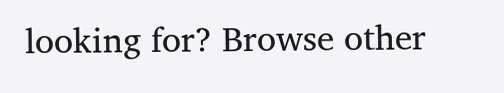looking for? Browse other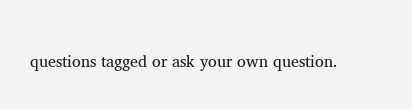questions tagged or ask your own question.